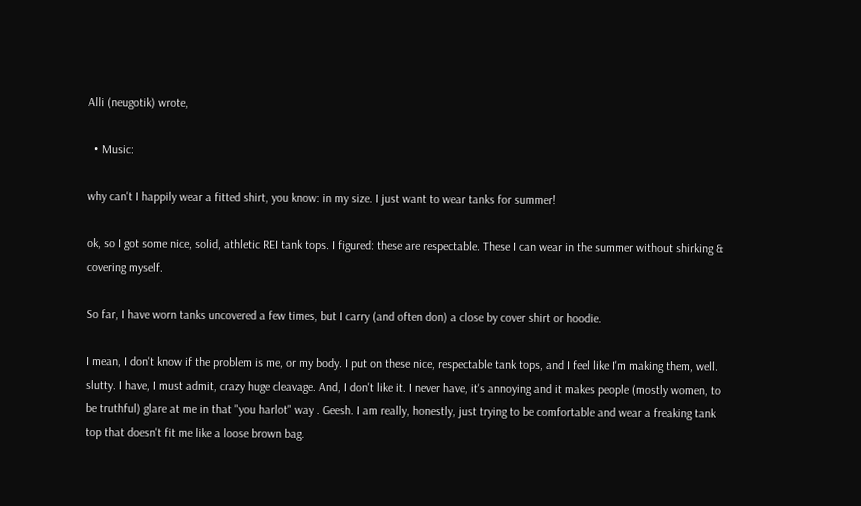Alli (neugotik) wrote,

  • Music:

why can't I happily wear a fitted shirt, you know: in my size. I just want to wear tanks for summer!

ok, so I got some nice, solid, athletic REI tank tops. I figured: these are respectable. These I can wear in the summer without shirking & covering myself.

So far, I have worn tanks uncovered a few times, but I carry (and often don) a close by cover shirt or hoodie.

I mean, I don't know if the problem is me, or my body. I put on these nice, respectable tank tops, and I feel like I'm making them, well. slutty. I have, I must admit, crazy huge cleavage. And, I don't like it. I never have, it's annoying and it makes people (mostly women, to be truthful) glare at me in that "you harlot" way . Geesh. I am really, honestly, just trying to be comfortable and wear a freaking tank top that doesn't fit me like a loose brown bag.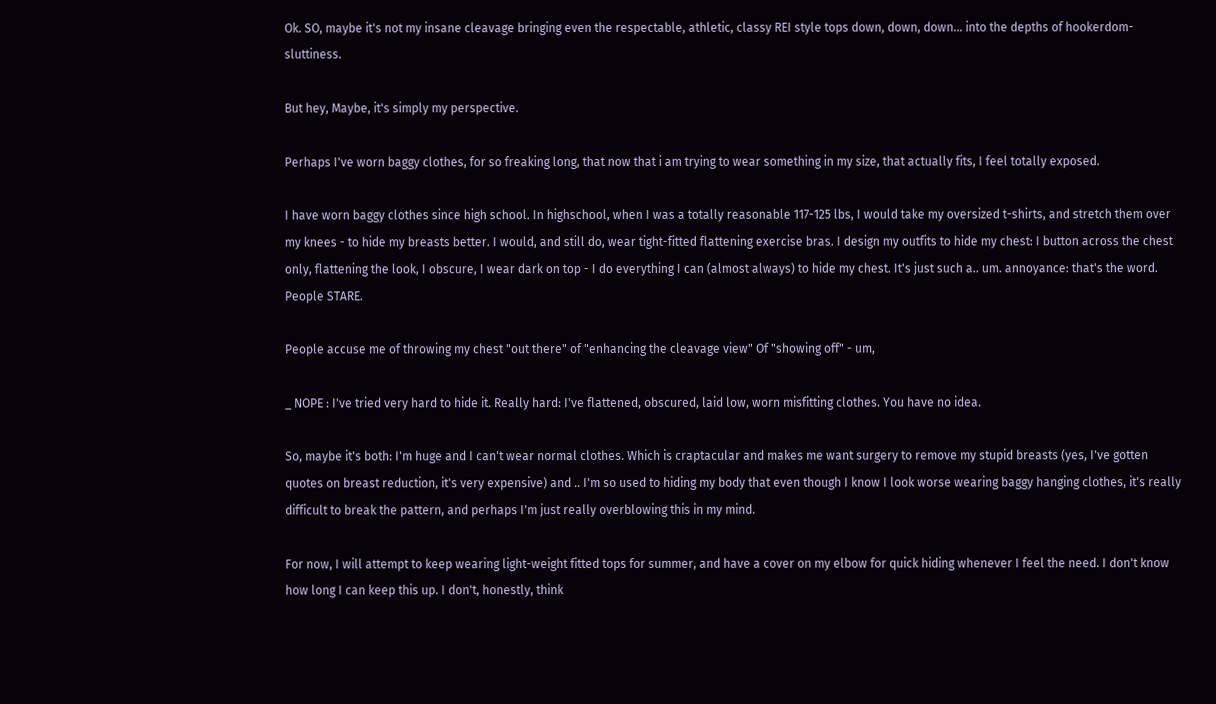Ok. SO, maybe it's not my insane cleavage bringing even the respectable, athletic, classy REI style tops down, down, down... into the depths of hookerdom-sluttiness.

But hey, Maybe, it's simply my perspective.

Perhaps I've worn baggy clothes, for so freaking long, that now that i am trying to wear something in my size, that actually fits, I feel totally exposed.

I have worn baggy clothes since high school. In highschool, when I was a totally reasonable 117-125 lbs, I would take my oversized t-shirts, and stretch them over my knees - to hide my breasts better. I would, and still do, wear tight-fitted flattening exercise bras. I design my outfits to hide my chest: I button across the chest only, flattening the look, I obscure, I wear dark on top - I do everything I can (almost always) to hide my chest. It's just such a.. um. annoyance: that's the word. People STARE.

People accuse me of throwing my chest "out there" of "enhancing the cleavage view" Of "showing off" - um,

_ NOPE : I've tried very hard to hide it. Really hard: I've flattened, obscured, laid low, worn misfitting clothes. You have no idea.

So, maybe it's both: I'm huge and I can't wear normal clothes. Which is craptacular and makes me want surgery to remove my stupid breasts (yes, I've gotten quotes on breast reduction, it's very expensive) and .. I'm so used to hiding my body that even though I know I look worse wearing baggy hanging clothes, it's really difficult to break the pattern, and perhaps I'm just really overblowing this in my mind.

For now, I will attempt to keep wearing light-weight fitted tops for summer, and have a cover on my elbow for quick hiding whenever I feel the need. I don't know how long I can keep this up. I don't, honestly, think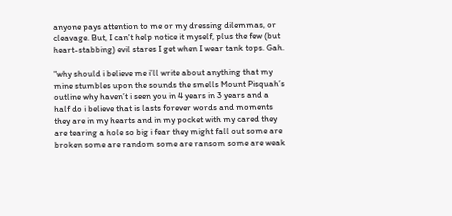anyone pays attention to me or my dressing dilemmas, or cleavage. But, I can't help notice it myself, plus the few (but heart-stabbing) evil stares I get when I wear tank tops. Gah.

"why should i believe me i’ll write about anything that my mine stumbles upon the sounds the smells Mount Pisquah’s outline why haven’t i seen you in 4 years in 3 years and a half do i believe that is lasts forever words and moments they are in my hearts and in my pocket with my cared they are tearing a hole so big i fear they might fall out some are broken some are random some are ransom some are weak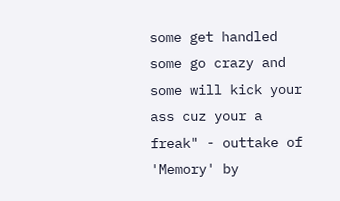some get handled some go crazy and some will kick your ass cuz your a freak" - outtake of 'Memory' by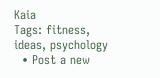Kaia
Tags: fitness, ideas, psychology
  • Post a new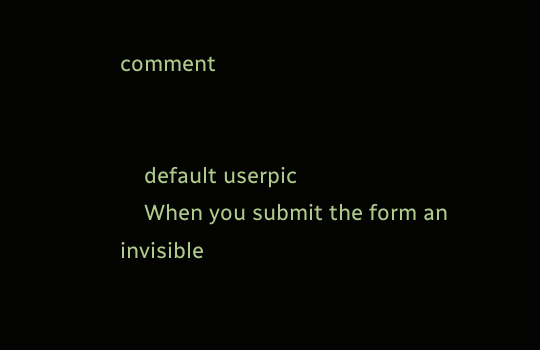comment


    default userpic
    When you submit the form an invisible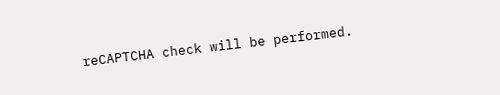reCAPTCHA check will be performed.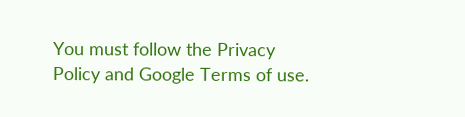You must follow the Privacy Policy and Google Terms of use.